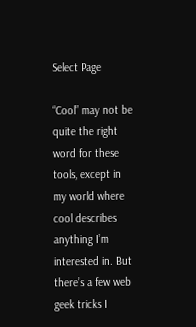Select Page

“Cool” may not be quite the right word for these tools, except in my world where cool describes anything I’m interested in. But there’s a few web geek tricks I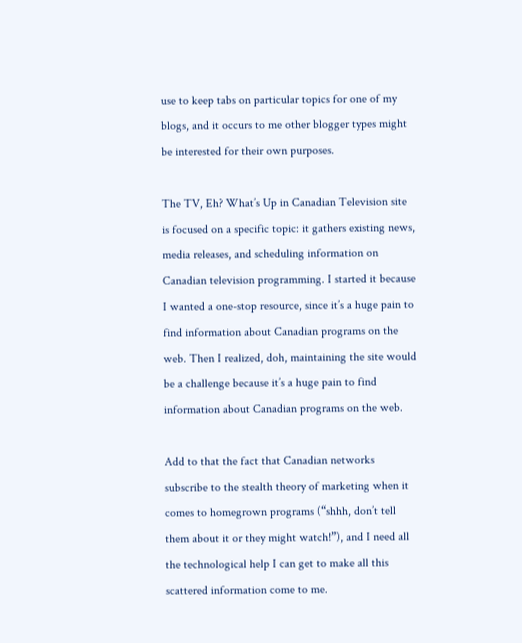use to keep tabs on particular topics for one of my blogs, and it occurs to me other blogger types might be interested for their own purposes.

The TV, Eh? What’s Up in Canadian Television site is focused on a specific topic: it gathers existing news, media releases, and scheduling information on Canadian television programming. I started it because I wanted a one-stop resource, since it’s a huge pain to find information about Canadian programs on the web. Then I realized, doh, maintaining the site would be a challenge because it’s a huge pain to find information about Canadian programs on the web.

Add to that the fact that Canadian networks subscribe to the stealth theory of marketing when it comes to homegrown programs (“shhh, don’t tell them about it or they might watch!”), and I need all the technological help I can get to make all this scattered information come to me.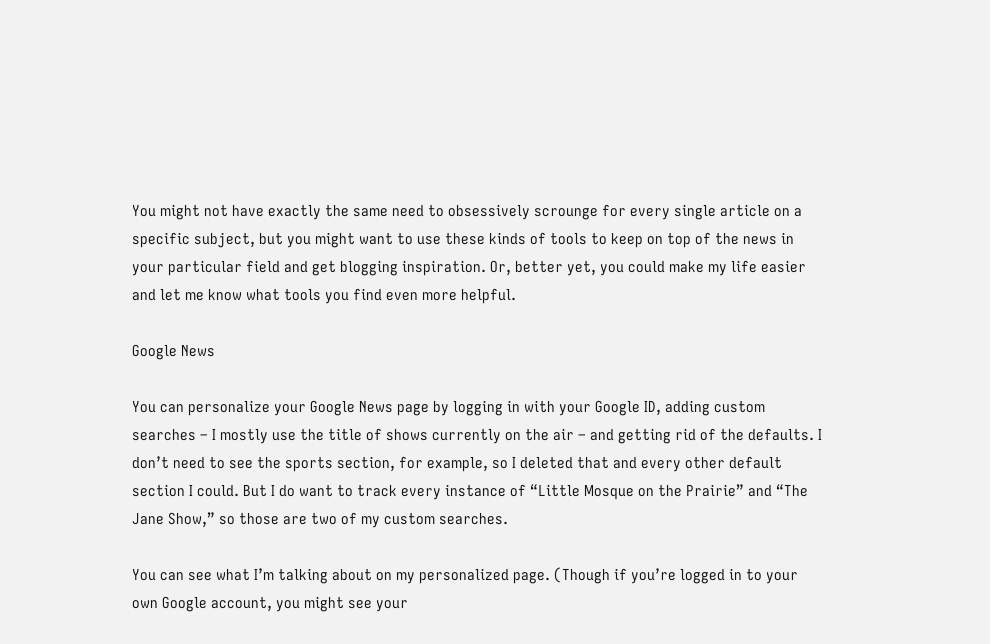You might not have exactly the same need to obsessively scrounge for every single article on a specific subject, but you might want to use these kinds of tools to keep on top of the news in your particular field and get blogging inspiration. Or, better yet, you could make my life easier and let me know what tools you find even more helpful.

Google News

You can personalize your Google News page by logging in with your Google ID, adding custom searches – I mostly use the title of shows currently on the air – and getting rid of the defaults. I don’t need to see the sports section, for example, so I deleted that and every other default section I could. But I do want to track every instance of “Little Mosque on the Prairie” and “The Jane Show,” so those are two of my custom searches.

You can see what I’m talking about on my personalized page. (Though if you’re logged in to your own Google account, you might see your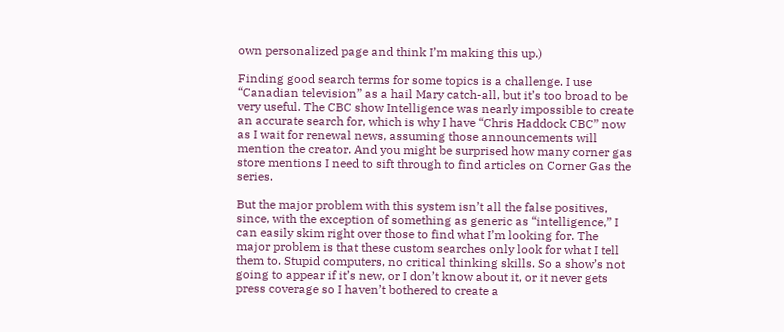own personalized page and think I’m making this up.)

Finding good search terms for some topics is a challenge. I use “Canadian television” as a hail Mary catch-all, but it’s too broad to be very useful. The CBC show Intelligence was nearly impossible to create an accurate search for, which is why I have “Chris Haddock CBC” now as I wait for renewal news, assuming those announcements will mention the creator. And you might be surprised how many corner gas store mentions I need to sift through to find articles on Corner Gas the series.

But the major problem with this system isn’t all the false positives, since, with the exception of something as generic as “intelligence,” I can easily skim right over those to find what I’m looking for. The major problem is that these custom searches only look for what I tell them to. Stupid computers, no critical thinking skills. So a show’s not going to appear if it’s new, or I don’t know about it, or it never gets press coverage so I haven’t bothered to create a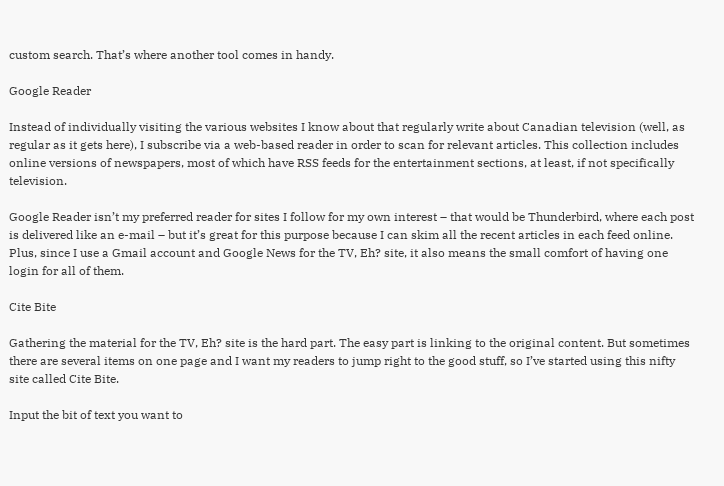custom search. That’s where another tool comes in handy.

Google Reader

Instead of individually visiting the various websites I know about that regularly write about Canadian television (well, as regular as it gets here), I subscribe via a web-based reader in order to scan for relevant articles. This collection includes online versions of newspapers, most of which have RSS feeds for the entertainment sections, at least, if not specifically television.

Google Reader isn’t my preferred reader for sites I follow for my own interest – that would be Thunderbird, where each post is delivered like an e-mail – but it’s great for this purpose because I can skim all the recent articles in each feed online. Plus, since I use a Gmail account and Google News for the TV, Eh? site, it also means the small comfort of having one login for all of them.

Cite Bite

Gathering the material for the TV, Eh? site is the hard part. The easy part is linking to the original content. But sometimes there are several items on one page and I want my readers to jump right to the good stuff, so I’ve started using this nifty site called Cite Bite.

Input the bit of text you want to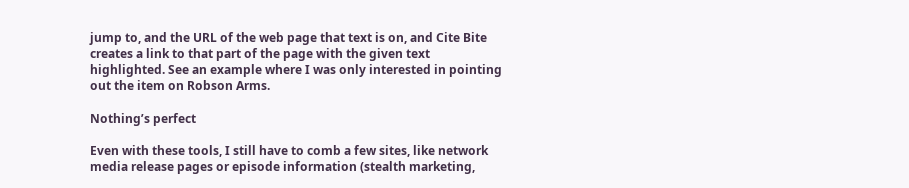jump to, and the URL of the web page that text is on, and Cite Bite creates a link to that part of the page with the given text highlighted. See an example where I was only interested in pointing out the item on Robson Arms.

Nothing’s perfect

Even with these tools, I still have to comb a few sites, like network media release pages or episode information (stealth marketing,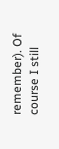remember). Of course I still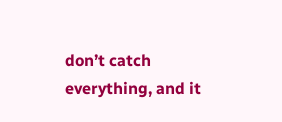don’t catch everything, and it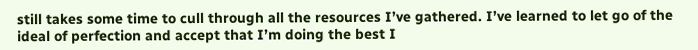still takes some time to cull through all the resources I’ve gathered. I’ve learned to let go of the ideal of perfection and accept that I’m doing the best I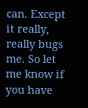can. Except it really, really bugs me. So let me know if you have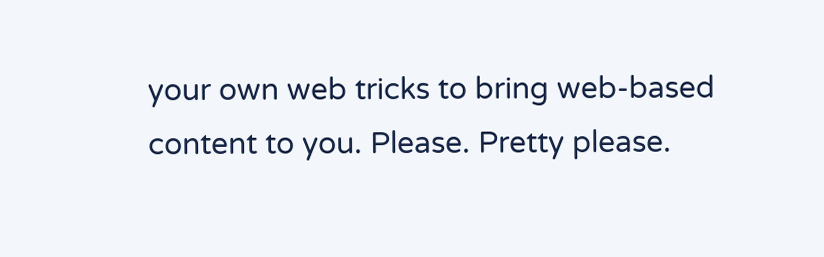your own web tricks to bring web-based content to you. Please. Pretty please.